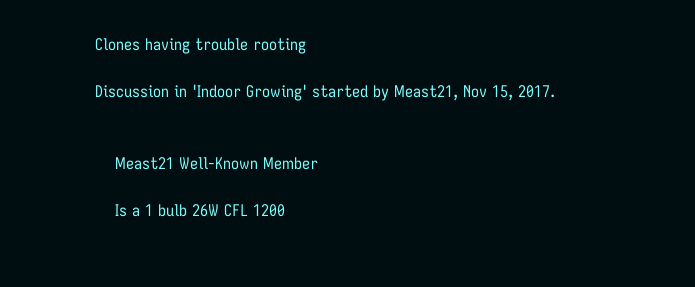Clones having trouble rooting

Discussion in 'Indoor Growing' started by Meast21, Nov 15, 2017.


    Meast21 Well-Known Member

    Is a 1 bulb 26W CFL 1200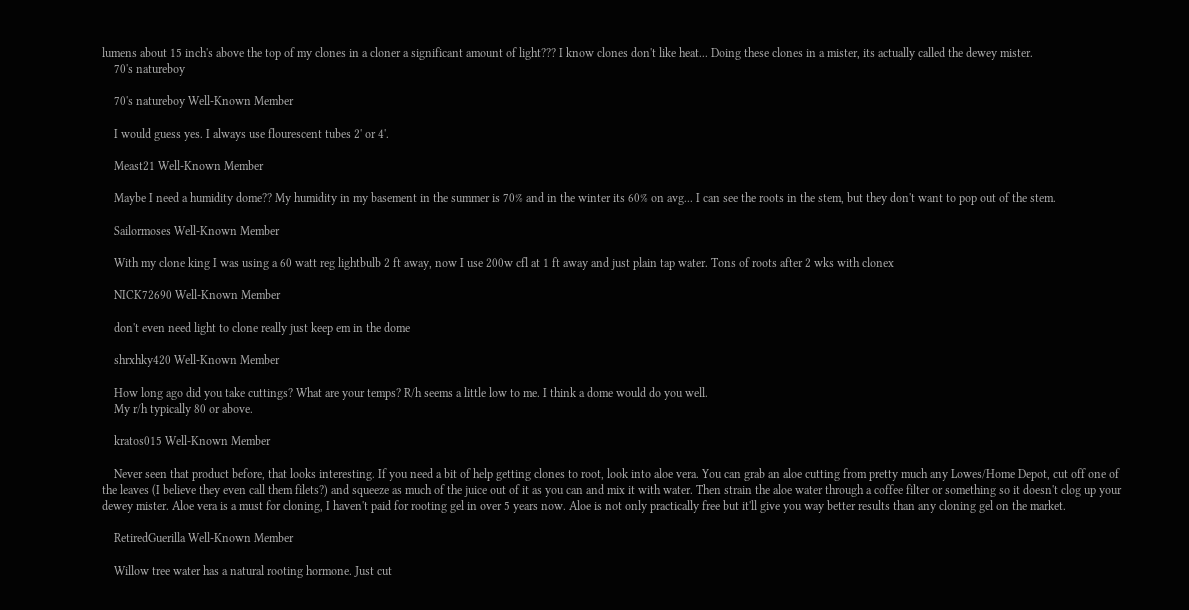lumens about 15 inch's above the top of my clones in a cloner a significant amount of light??? I know clones don't like heat... Doing these clones in a mister, its actually called the dewey mister.
    70's natureboy

    70's natureboy Well-Known Member

    I would guess yes. I always use flourescent tubes 2' or 4'.

    Meast21 Well-Known Member

    Maybe I need a humidity dome?? My humidity in my basement in the summer is 70% and in the winter its 60% on avg... I can see the roots in the stem, but they don't want to pop out of the stem.

    Sailormoses Well-Known Member

    With my clone king I was using a 60 watt reg lightbulb 2 ft away, now I use 200w cfl at 1 ft away and just plain tap water. Tons of roots after 2 wks with clonex

    NICK72690 Well-Known Member

    don't even need light to clone really just keep em in the dome

    shrxhky420 Well-Known Member

    How long ago did you take cuttings? What are your temps? R/h seems a little low to me. I think a dome would do you well.
    My r/h typically 80 or above.

    kratos015 Well-Known Member

    Never seen that product before, that looks interesting. If you need a bit of help getting clones to root, look into aloe vera. You can grab an aloe cutting from pretty much any Lowes/Home Depot, cut off one of the leaves (I believe they even call them filets?) and squeeze as much of the juice out of it as you can and mix it with water. Then strain the aloe water through a coffee filter or something so it doesn't clog up your dewey mister. Aloe vera is a must for cloning, I haven't paid for rooting gel in over 5 years now. Aloe is not only practically free but it'll give you way better results than any cloning gel on the market.

    RetiredGuerilla Well-Known Member

    Willow tree water has a natural rooting hormone. Just cut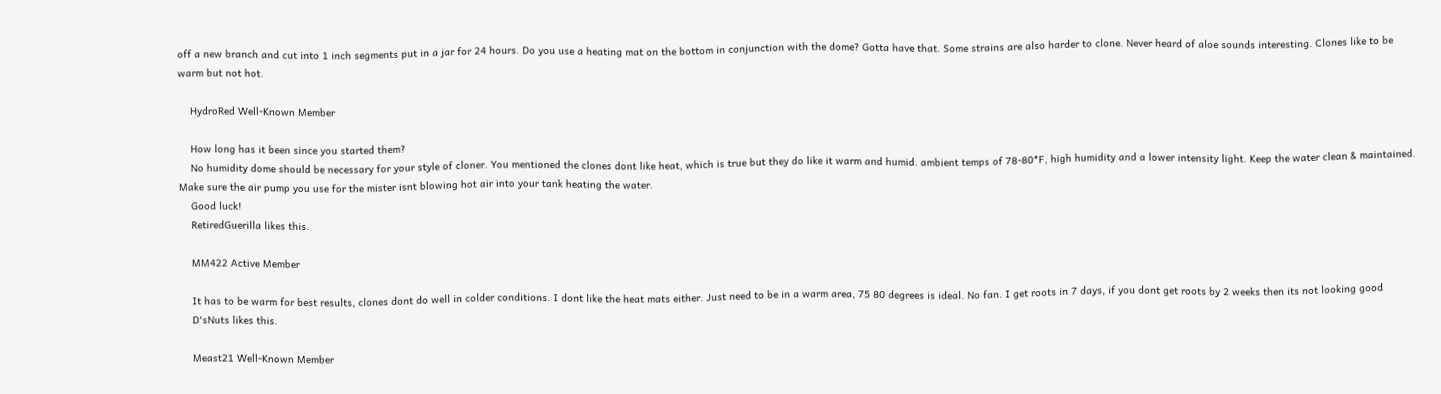off a new branch and cut into 1 inch segments put in a jar for 24 hours. Do you use a heating mat on the bottom in conjunction with the dome? Gotta have that. Some strains are also harder to clone. Never heard of aloe sounds interesting. Clones like to be warm but not hot.

    HydroRed Well-Known Member

    How long has it been since you started them?
    No humidity dome should be necessary for your style of cloner. You mentioned the clones dont like heat, which is true but they do like it warm and humid. ambient temps of 78-80*F, high humidity and a lower intensity light. Keep the water clean & maintained. Make sure the air pump you use for the mister isnt blowing hot air into your tank heating the water.
    Good luck!
    RetiredGuerilla likes this.

    MM422 Active Member

    It has to be warm for best results, clones dont do well in colder conditions. I dont like the heat mats either. Just need to be in a warm area, 75 80 degrees is ideal. No fan. I get roots in 7 days, if you dont get roots by 2 weeks then its not looking good
    D'sNuts likes this.

    Meast21 Well-Known Member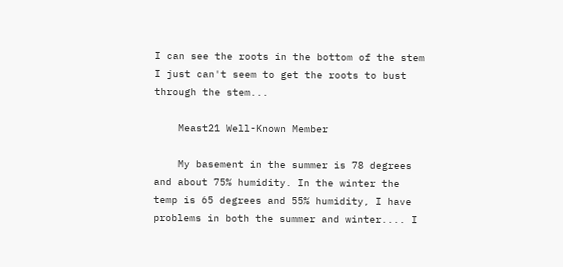I can see the roots in the bottom of the stem I just can't seem to get the roots to bust through the stem...

    Meast21 Well-Known Member

    My basement in the summer is 78 degrees and about 75% humidity. In the winter the temp is 65 degrees and 55% humidity, I have problems in both the summer and winter.... I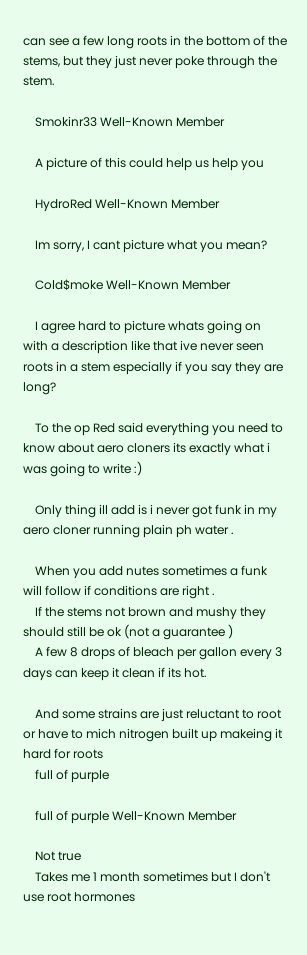can see a few long roots in the bottom of the stems, but they just never poke through the stem.

    Smokinr33 Well-Known Member

    A picture of this could help us help you

    HydroRed Well-Known Member

    Im sorry, I cant picture what you mean?

    Cold$moke Well-Known Member

    I agree hard to picture whats going on with a description like that ive never seen roots in a stem especially if you say they are long?

    To the op Red said everything you need to know about aero cloners its exactly what i was going to write :)

    Only thing ill add is i never got funk in my aero cloner running plain ph water .

    When you add nutes sometimes a funk will follow if conditions are right .
    If the stems not brown and mushy they should still be ok (not a guarantee )
    A few 8 drops of bleach per gallon every 3 days can keep it clean if its hot.

    And some strains are just reluctant to root or have to mich nitrogen built up makeing it hard for roots
    full of purple

    full of purple Well-Known Member

    Not true
    Takes me 1 month sometimes but I don't use root hormones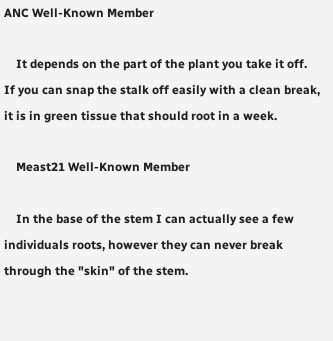ANC Well-Known Member

    It depends on the part of the plant you take it off. If you can snap the stalk off easily with a clean break, it is in green tissue that should root in a week.

    Meast21 Well-Known Member

    In the base of the stem I can actually see a few individuals roots, however they can never break through the "skin" of the stem.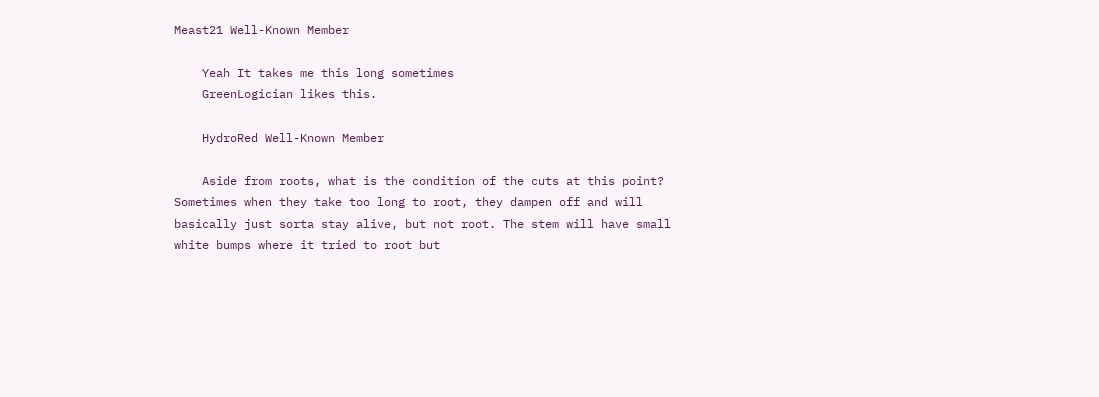Meast21 Well-Known Member

    Yeah It takes me this long sometimes
    GreenLogician likes this.

    HydroRed Well-Known Member

    Aside from roots, what is the condition of the cuts at this point? Sometimes when they take too long to root, they dampen off and will basically just sorta stay alive, but not root. The stem will have small white bumps where it tried to root but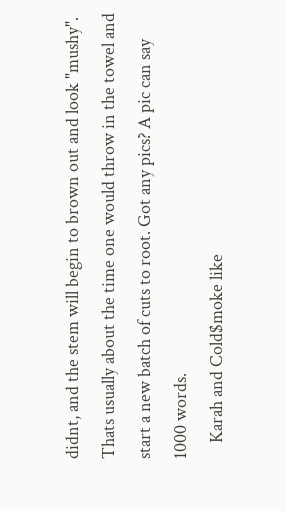didnt, and the stem will begin to brown out and look "mushy". Thats usually about the time one would throw in the towel and start a new batch of cuts to root. Got any pics? A pic can say 1000 words.
    Karah and Cold$moke like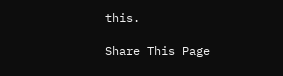this.

Share This Page